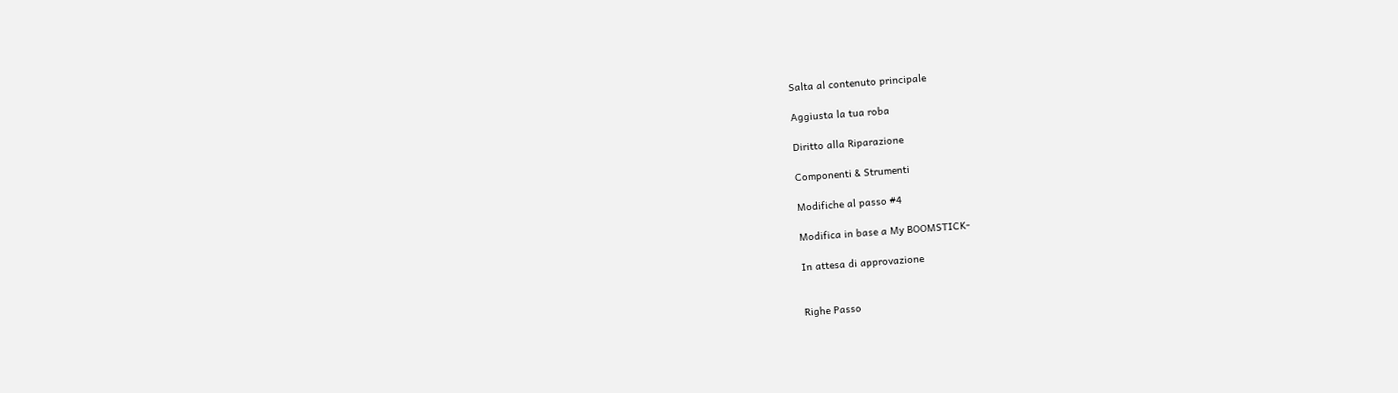Salta al contenuto principale

Aggiusta la tua roba

Diritto alla Riparazione

Componenti & Strumenti

Modifiche al passo #4

Modifica in base a My BOOMSTICK-

In attesa di approvazione


Righe Passo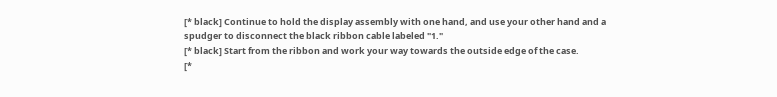[* black] Continue to hold the display assembly with one hand, and use your other hand and a spudger to disconnect the black ribbon cable labeled "1."
[* black] Start from the ribbon and work your way towards the outside edge of the case.
[*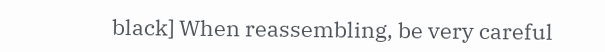black] When reassembling, be very careful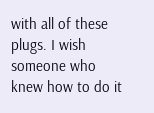with all of these plugs. I wish someone who knew how to do it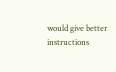would give better instructions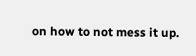on how to not mess it up.